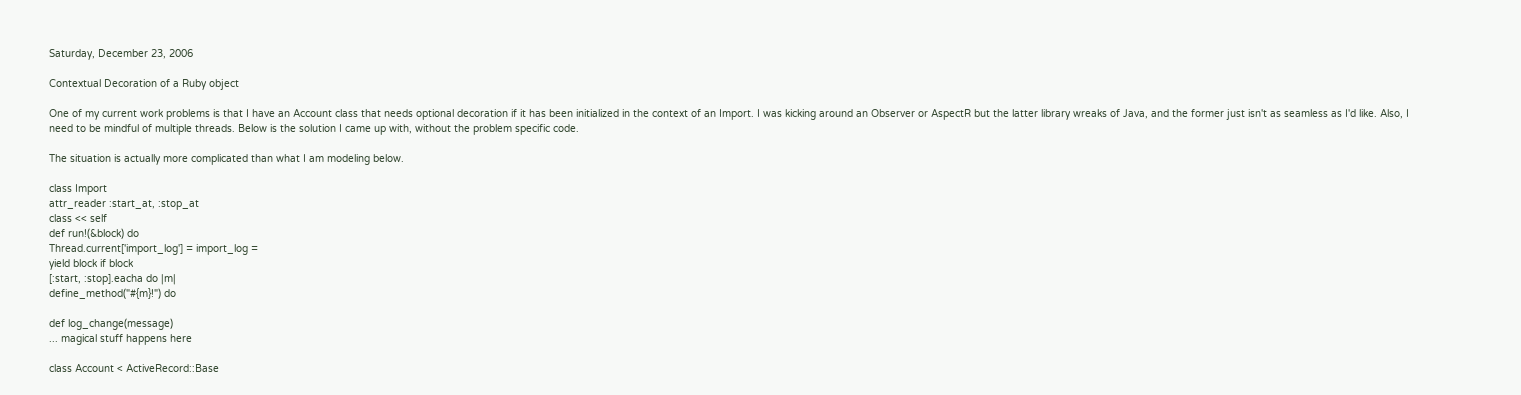Saturday, December 23, 2006

Contextual Decoration of a Ruby object

One of my current work problems is that I have an Account class that needs optional decoration if it has been initialized in the context of an Import. I was kicking around an Observer or AspectR but the latter library wreaks of Java, and the former just isn't as seamless as I'd like. Also, I need to be mindful of multiple threads. Below is the solution I came up with, without the problem specific code.

The situation is actually more complicated than what I am modeling below.

class Import
attr_reader :start_at, :stop_at
class << self
def run!(&block) do
Thread.current['import_log'] = import_log =
yield block if block
[:start, :stop].eacha do |m|
define_method("#{m}!") do

def log_change(message)
... magical stuff happens here

class Account < ActiveRecord::Base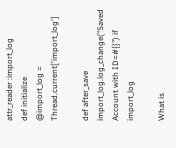attr_reader :import_log
def initialize
@import_log = Thread.current['import_log']

def after_save
import_log.log_change("Saved Account with ID=#{}") if import_log

What is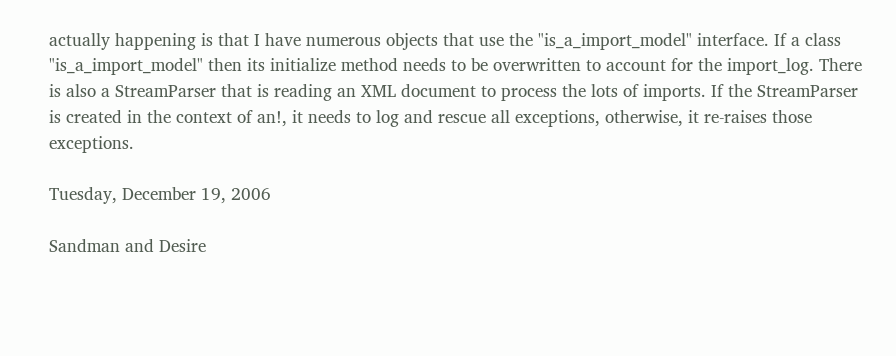actually happening is that I have numerous objects that use the "is_a_import_model" interface. If a class "is_a_import_model" then its initialize method needs to be overwritten to account for the import_log. There is also a StreamParser that is reading an XML document to process the lots of imports. If the StreamParser is created in the context of an!, it needs to log and rescue all exceptions, otherwise, it re-raises those exceptions.

Tuesday, December 19, 2006

Sandman and Desire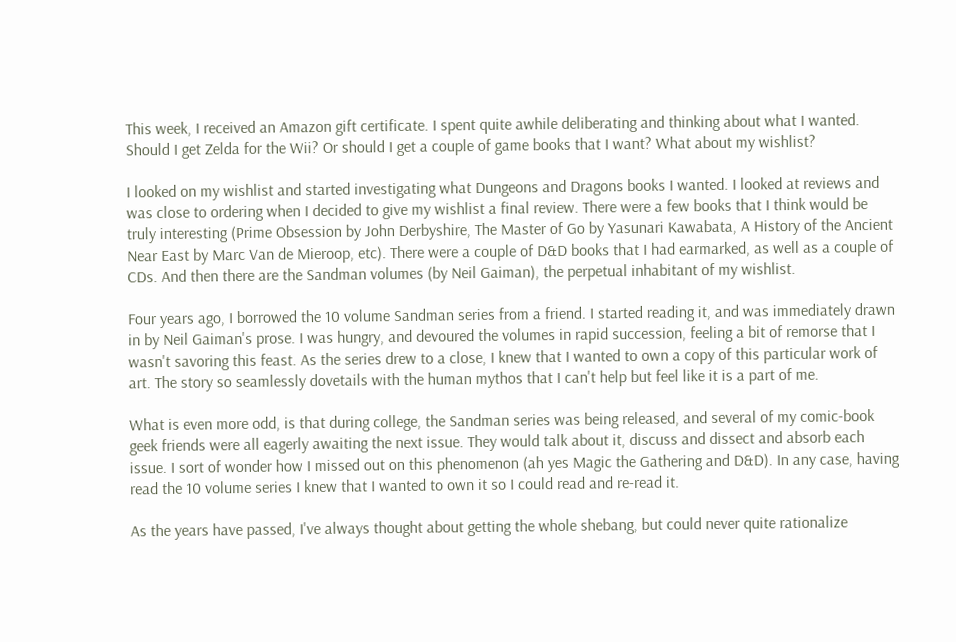This week, I received an Amazon gift certificate. I spent quite awhile deliberating and thinking about what I wanted. Should I get Zelda for the Wii? Or should I get a couple of game books that I want? What about my wishlist?

I looked on my wishlist and started investigating what Dungeons and Dragons books I wanted. I looked at reviews and was close to ordering when I decided to give my wishlist a final review. There were a few books that I think would be truly interesting (Prime Obsession by John Derbyshire, The Master of Go by Yasunari Kawabata, A History of the Ancient Near East by Marc Van de Mieroop, etc). There were a couple of D&D books that I had earmarked, as well as a couple of CDs. And then there are the Sandman volumes (by Neil Gaiman), the perpetual inhabitant of my wishlist.

Four years ago, I borrowed the 10 volume Sandman series from a friend. I started reading it, and was immediately drawn in by Neil Gaiman's prose. I was hungry, and devoured the volumes in rapid succession, feeling a bit of remorse that I wasn't savoring this feast. As the series drew to a close, I knew that I wanted to own a copy of this particular work of art. The story so seamlessly dovetails with the human mythos that I can't help but feel like it is a part of me.

What is even more odd, is that during college, the Sandman series was being released, and several of my comic-book geek friends were all eagerly awaiting the next issue. They would talk about it, discuss and dissect and absorb each issue. I sort of wonder how I missed out on this phenomenon (ah yes Magic the Gathering and D&D). In any case, having read the 10 volume series I knew that I wanted to own it so I could read and re-read it.

As the years have passed, I've always thought about getting the whole shebang, but could never quite rationalize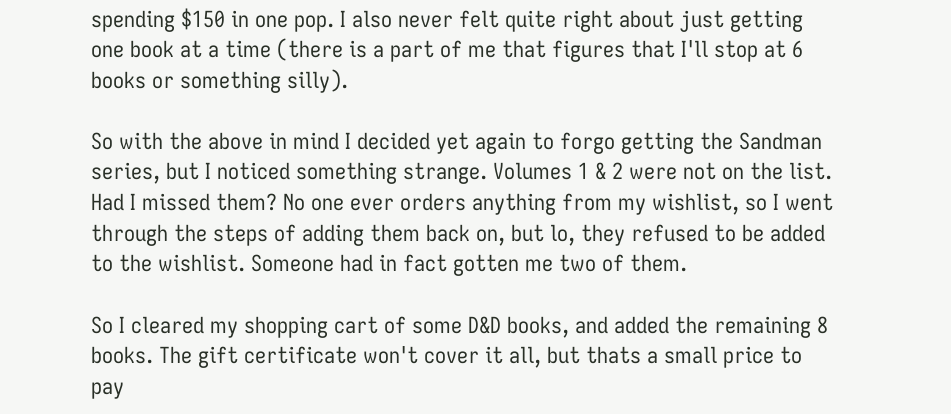spending $150 in one pop. I also never felt quite right about just getting one book at a time (there is a part of me that figures that I'll stop at 6 books or something silly).

So with the above in mind I decided yet again to forgo getting the Sandman series, but I noticed something strange. Volumes 1 & 2 were not on the list. Had I missed them? No one ever orders anything from my wishlist, so I went through the steps of adding them back on, but lo, they refused to be added to the wishlist. Someone had in fact gotten me two of them.

So I cleared my shopping cart of some D&D books, and added the remaining 8 books. The gift certificate won't cover it all, but thats a small price to pay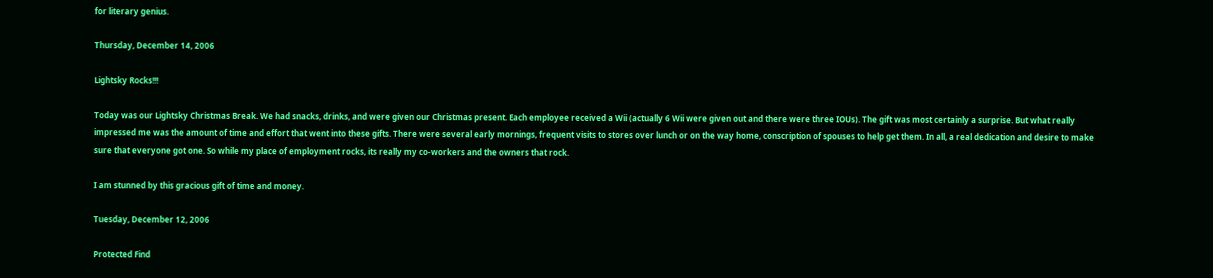for literary genius.

Thursday, December 14, 2006

Lightsky Rocks!!!

Today was our Lightsky Christmas Break. We had snacks, drinks, and were given our Christmas present. Each employee received a Wii (actually 6 Wii were given out and there were three IOUs). The gift was most certainly a surprise. But what really impressed me was the amount of time and effort that went into these gifts. There were several early mornings, frequent visits to stores over lunch or on the way home, conscription of spouses to help get them. In all, a real dedication and desire to make sure that everyone got one. So while my place of employment rocks, its really my co-workers and the owners that rock.

I am stunned by this gracious gift of time and money.

Tuesday, December 12, 2006

Protected Find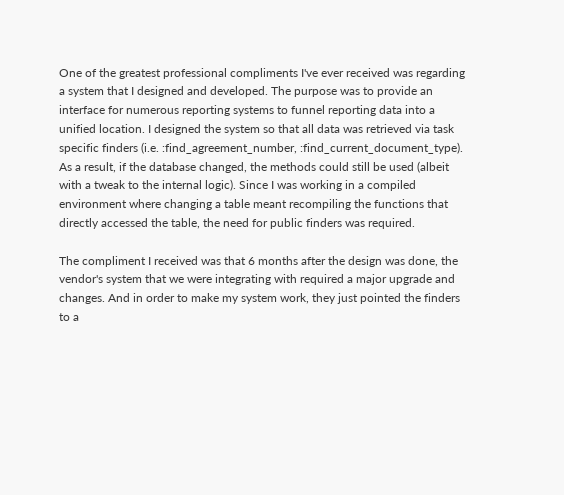One of the greatest professional compliments I've ever received was regarding a system that I designed and developed. The purpose was to provide an interface for numerous reporting systems to funnel reporting data into a unified location. I designed the system so that all data was retrieved via task specific finders (i.e. :find_agreement_number, :find_current_document_type). As a result, if the database changed, the methods could still be used (albeit with a tweak to the internal logic). Since I was working in a compiled environment where changing a table meant recompiling the functions that directly accessed the table, the need for public finders was required.

The compliment I received was that 6 months after the design was done, the vendor's system that we were integrating with required a major upgrade and changes. And in order to make my system work, they just pointed the finders to a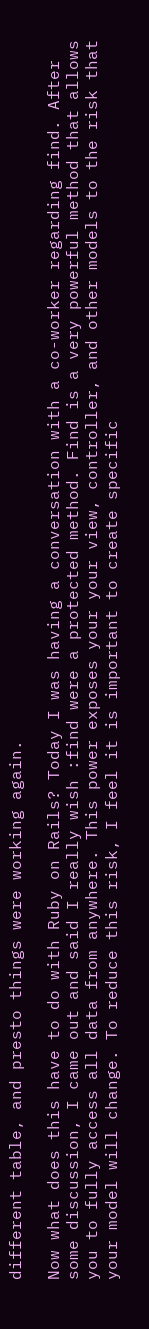different table, and presto things were working again.

Now what does this have to do with Ruby on Rails? Today I was having a conversation with a co-worker regarding find. After some discussion, I came out and said I really wish :find were a protected method. Find is a very powerful method that allows you to fully access all data from anywhere. This power exposes your your view, controller, and other models to the risk that your model will change. To reduce this risk, I feel it is important to create specific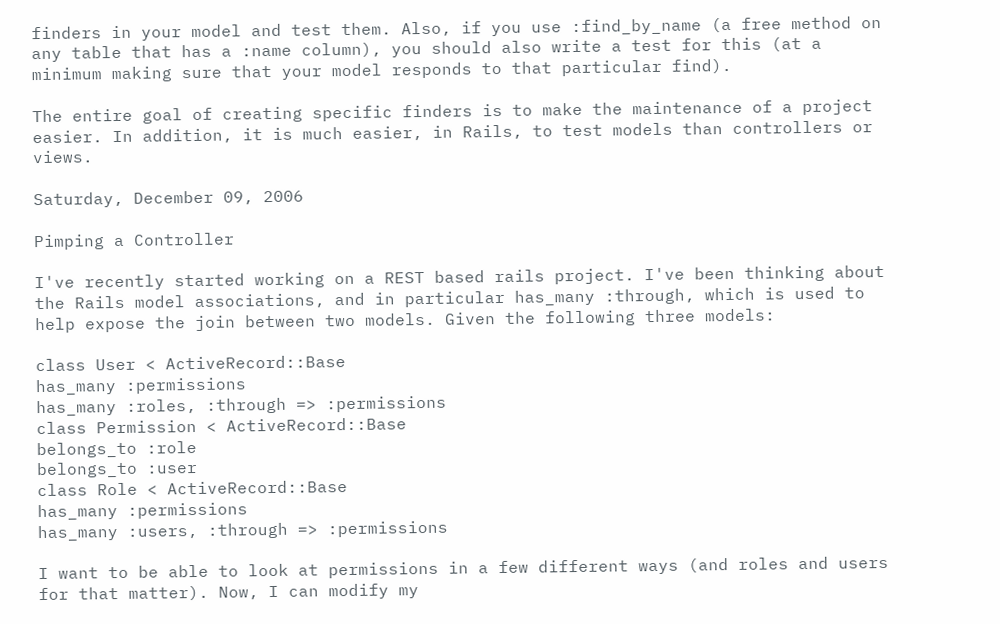finders in your model and test them. Also, if you use :find_by_name (a free method on any table that has a :name column), you should also write a test for this (at a minimum making sure that your model responds to that particular find).

The entire goal of creating specific finders is to make the maintenance of a project easier. In addition, it is much easier, in Rails, to test models than controllers or views.

Saturday, December 09, 2006

Pimping a Controller

I've recently started working on a REST based rails project. I've been thinking about the Rails model associations, and in particular has_many :through, which is used to help expose the join between two models. Given the following three models:

class User < ActiveRecord::Base
has_many :permissions
has_many :roles, :through => :permissions
class Permission < ActiveRecord::Base
belongs_to :role
belongs_to :user
class Role < ActiveRecord::Base
has_many :permissions
has_many :users, :through => :permissions

I want to be able to look at permissions in a few different ways (and roles and users for that matter). Now, I can modify my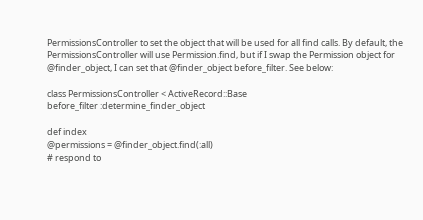PermissionsController to set the object that will be used for all find calls. By default, the PermissionsController will use Permission.find, but if I swap the Permission object for @finder_object, I can set that @finder_object before_filter. See below:

class PermissionsController < ActiveRecord::Base
before_filter :determine_finder_object

def index
@permissions = @finder_object.find(:all)
# respond to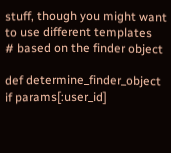stuff, though you might want to use different templates
# based on the finder object

def determine_finder_object
if params[:user_id]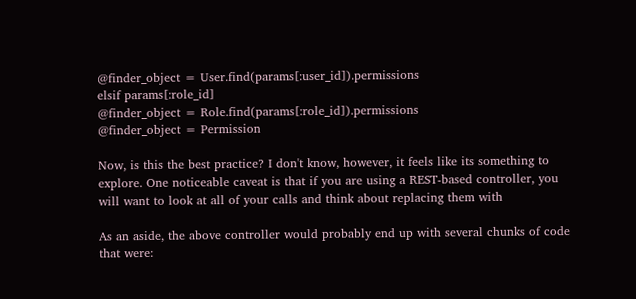@finder_object = User.find(params[:user_id]).permissions
elsif params[:role_id]
@finder_object = Role.find(params[:role_id]).permissions
@finder_object = Permission

Now, is this the best practice? I don't know, however, it feels like its something to explore. One noticeable caveat is that if you are using a REST-based controller, you will want to look at all of your calls and think about replacing them with

As an aside, the above controller would probably end up with several chunks of code that were: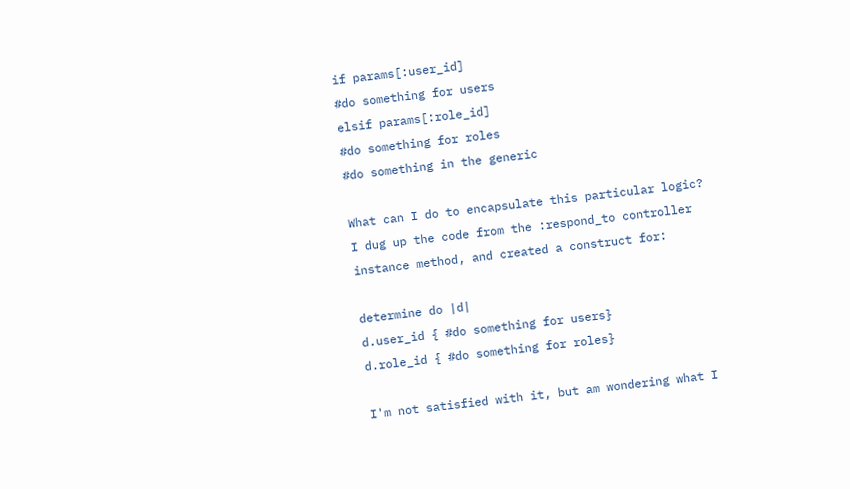if params[:user_id]
#do something for users
elsif params[:role_id]
#do something for roles
#do something in the generic

What can I do to encapsulate this particular logic? I dug up the code from the :respond_to controller instance method, and created a construct for:

determine do |d|
d.user_id { #do something for users}
d.role_id { #do something for roles}

I'm not satisfied with it, but am wondering what I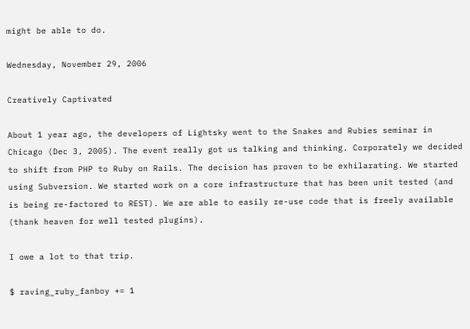might be able to do.

Wednesday, November 29, 2006

Creatively Captivated

About 1 year ago, the developers of Lightsky went to the Snakes and Rubies seminar in Chicago (Dec 3, 2005). The event really got us talking and thinking. Corporately we decided to shift from PHP to Ruby on Rails. The decision has proven to be exhilarating. We started using Subversion. We started work on a core infrastructure that has been unit tested (and is being re-factored to REST). We are able to easily re-use code that is freely available (thank heaven for well tested plugins).

I owe a lot to that trip.

$ raving_ruby_fanboy += 1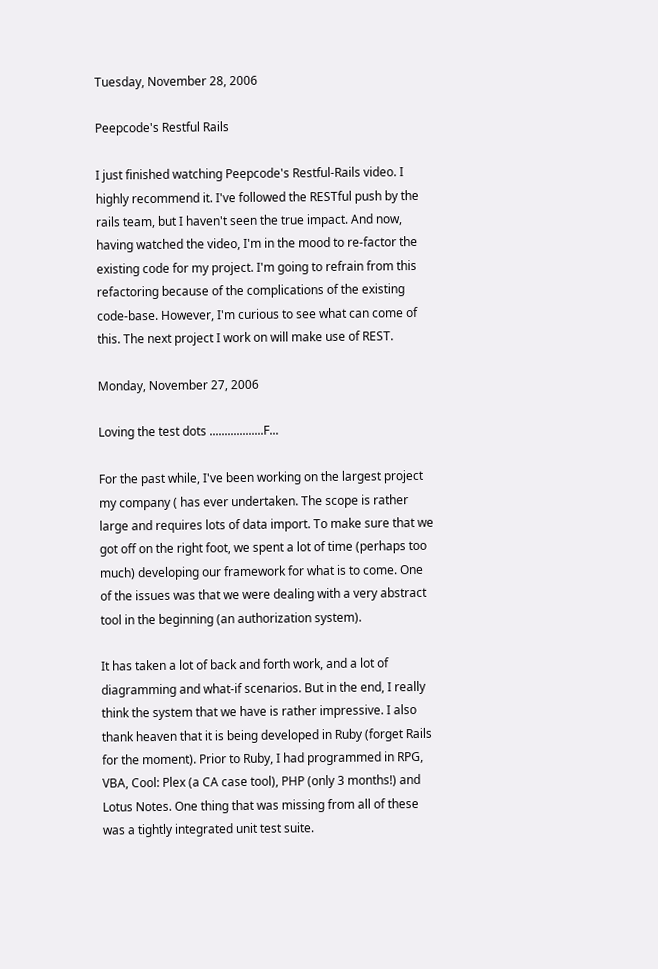Tuesday, November 28, 2006

Peepcode's Restful Rails

I just finished watching Peepcode's Restful-Rails video. I highly recommend it. I've followed the RESTful push by the rails team, but I haven't seen the true impact. And now, having watched the video, I'm in the mood to re-factor the existing code for my project. I'm going to refrain from this refactoring because of the complications of the existing code-base. However, I'm curious to see what can come of this. The next project I work on will make use of REST.

Monday, November 27, 2006

Loving the test dots ..................F...

For the past while, I've been working on the largest project my company ( has ever undertaken. The scope is rather large and requires lots of data import. To make sure that we got off on the right foot, we spent a lot of time (perhaps too much) developing our framework for what is to come. One of the issues was that we were dealing with a very abstract tool in the beginning (an authorization system).

It has taken a lot of back and forth work, and a lot of diagramming and what-if scenarios. But in the end, I really think the system that we have is rather impressive. I also thank heaven that it is being developed in Ruby (forget Rails for the moment). Prior to Ruby, I had programmed in RPG, VBA, Cool: Plex (a CA case tool), PHP (only 3 months!) and Lotus Notes. One thing that was missing from all of these was a tightly integrated unit test suite.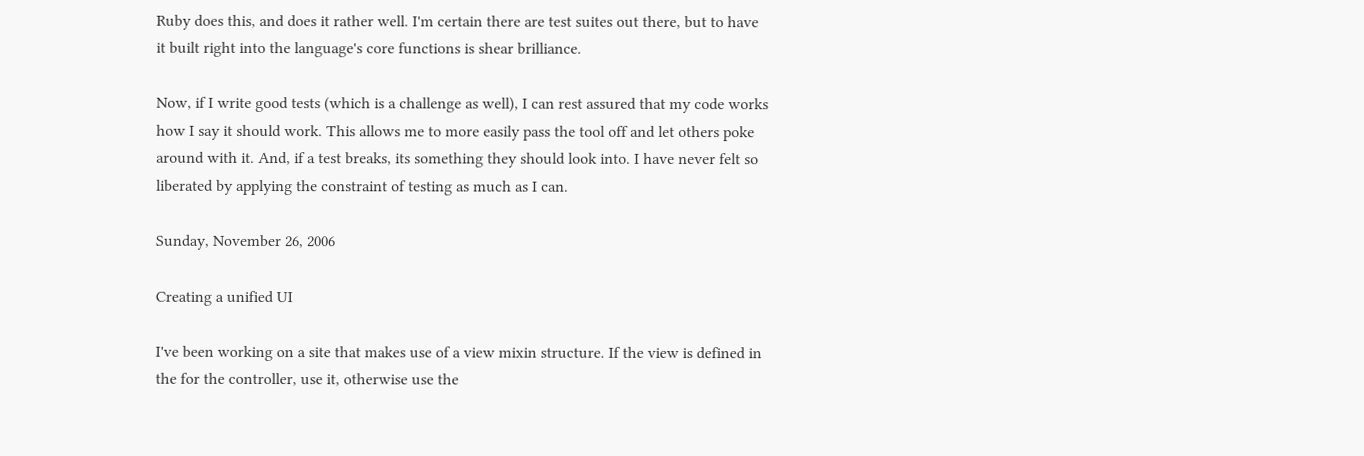Ruby does this, and does it rather well. I'm certain there are test suites out there, but to have it built right into the language's core functions is shear brilliance.

Now, if I write good tests (which is a challenge as well), I can rest assured that my code works how I say it should work. This allows me to more easily pass the tool off and let others poke around with it. And, if a test breaks, its something they should look into. I have never felt so liberated by applying the constraint of testing as much as I can.

Sunday, November 26, 2006

Creating a unified UI

I've been working on a site that makes use of a view mixin structure. If the view is defined in the for the controller, use it, otherwise use the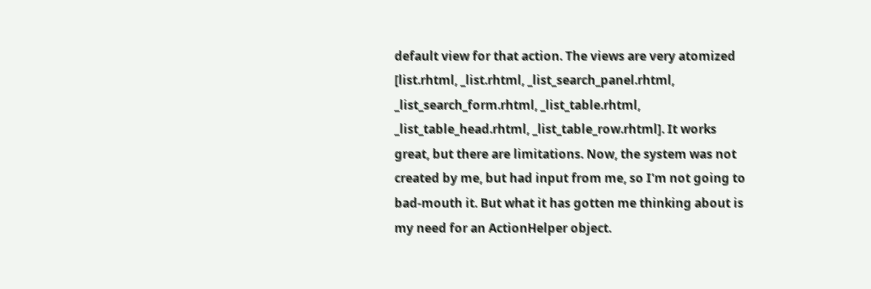default view for that action. The views are very atomized [list.rhtml, _list.rhtml, _list_search_panel.rhtml, _list_search_form.rhtml, _list_table.rhtml, _list_table_head.rhtml, _list_table_row.rhtml]. It works great, but there are limitations. Now, the system was not created by me, but had input from me, so I'm not going to bad-mouth it. But what it has gotten me thinking about is my need for an ActionHelper object.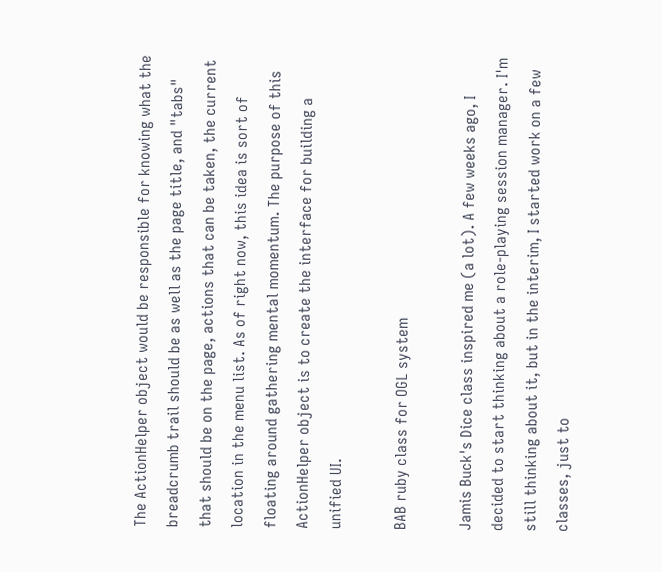The ActionHelper object would be responsible for knowing what the breadcrumb trail should be as well as the page title, and "tabs" that should be on the page, actions that can be taken, the current location in the menu list. As of right now, this idea is sort of floating around gathering mental momentum. The purpose of this ActionHelper object is to create the interface for building a unified UI.

BAB ruby class for OGL system

Jamis Buck's Dice class inspired me (a lot). A few weeks ago, I decided to start thinking about a role-playing session manager. I'm still thinking about it, but in the interim, I started work on a few classes, just to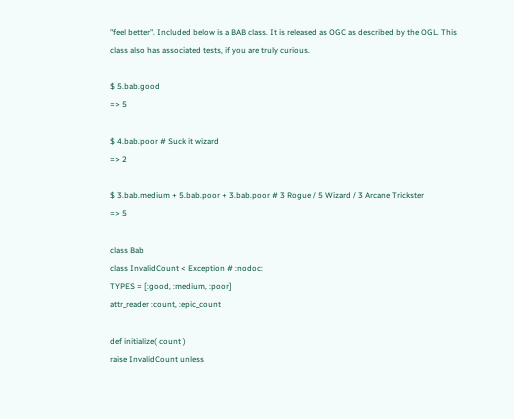"feel better". Included below is a BAB class. It is released as OGC as described by the OGL. This class also has associated tests, if you are truly curious.

$ 5.bab.good
=> 5

$ 4.bab.poor # Suck it wizard
=> 2

$ 3.bab.medium + 5.bab.poor + 3.bab.poor # 3 Rogue / 5 Wizard / 3 Arcane Trickster
=> 5

class Bab
class InvalidCount < Exception # :nodoc:
TYPES = [:good, :medium, :poor]
attr_reader :count, :epic_count

def initialize( count )
raise InvalidCount unless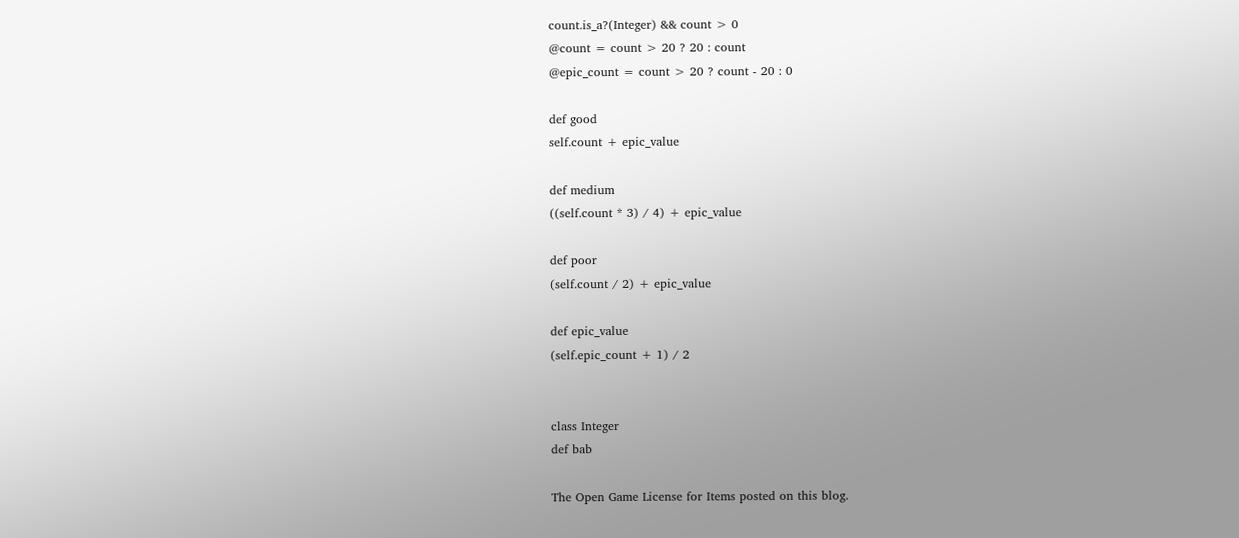count.is_a?(Integer) && count > 0
@count = count > 20 ? 20 : count
@epic_count = count > 20 ? count - 20 : 0

def good
self.count + epic_value

def medium
((self.count * 3) / 4) + epic_value

def poor
(self.count / 2) + epic_value

def epic_value
(self.epic_count + 1) / 2


class Integer
def bab

The Open Game License for Items posted on this blog.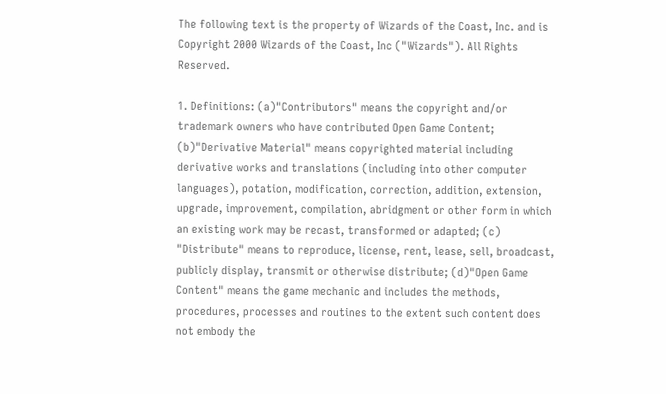The following text is the property of Wizards of the Coast, Inc. and is Copyright 2000 Wizards of the Coast, Inc ("Wizards"). All Rights Reserved.

1. Definitions: (a)"Contributors" means the copyright and/or trademark owners who have contributed Open Game Content; (b)"Derivative Material" means copyrighted material including derivative works and translations (including into other computer languages), potation, modification, correction, addition, extension, upgrade, improvement, compilation, abridgment or other form in which an existing work may be recast, transformed or adapted; (c) "Distribute" means to reproduce, license, rent, lease, sell, broadcast, publicly display, transmit or otherwise distribute; (d)"Open Game Content" means the game mechanic and includes the methods, procedures, processes and routines to the extent such content does not embody the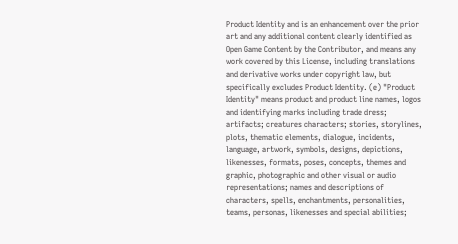Product Identity and is an enhancement over the prior art and any additional content clearly identified as Open Game Content by the Contributor, and means any work covered by this License, including translations and derivative works under copyright law, but specifically excludes Product Identity. (e) "Product Identity" means product and product line names, logos and identifying marks including trade dress; artifacts; creatures characters; stories, storylines, plots, thematic elements, dialogue, incidents, language, artwork, symbols, designs, depictions, likenesses, formats, poses, concepts, themes and graphic, photographic and other visual or audio representations; names and descriptions of characters, spells, enchantments, personalities, teams, personas, likenesses and special abilities;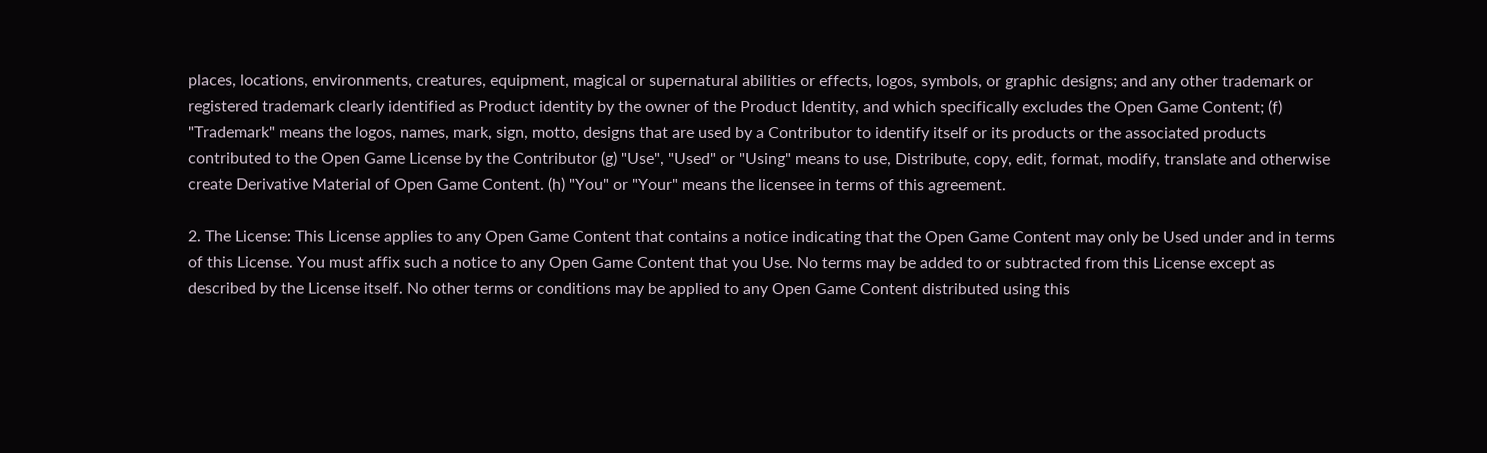places, locations, environments, creatures, equipment, magical or supernatural abilities or effects, logos, symbols, or graphic designs; and any other trademark or registered trademark clearly identified as Product identity by the owner of the Product Identity, and which specifically excludes the Open Game Content; (f) "Trademark" means the logos, names, mark, sign, motto, designs that are used by a Contributor to identify itself or its products or the associated products contributed to the Open Game License by the Contributor (g) "Use", "Used" or "Using" means to use, Distribute, copy, edit, format, modify, translate and otherwise create Derivative Material of Open Game Content. (h) "You" or "Your" means the licensee in terms of this agreement.

2. The License: This License applies to any Open Game Content that contains a notice indicating that the Open Game Content may only be Used under and in terms of this License. You must affix such a notice to any Open Game Content that you Use. No terms may be added to or subtracted from this License except as described by the License itself. No other terms or conditions may be applied to any Open Game Content distributed using this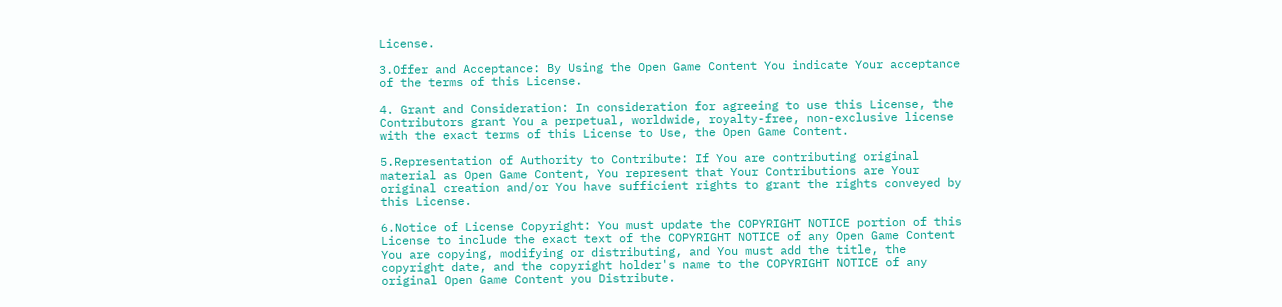License.

3.Offer and Acceptance: By Using the Open Game Content You indicate Your acceptance of the terms of this License.

4. Grant and Consideration: In consideration for agreeing to use this License, the Contributors grant You a perpetual, worldwide, royalty-free, non-exclusive license with the exact terms of this License to Use, the Open Game Content.

5.Representation of Authority to Contribute: If You are contributing original material as Open Game Content, You represent that Your Contributions are Your original creation and/or You have sufficient rights to grant the rights conveyed by this License.

6.Notice of License Copyright: You must update the COPYRIGHT NOTICE portion of this License to include the exact text of the COPYRIGHT NOTICE of any Open Game Content You are copying, modifying or distributing, and You must add the title, the copyright date, and the copyright holder's name to the COPYRIGHT NOTICE of any original Open Game Content you Distribute.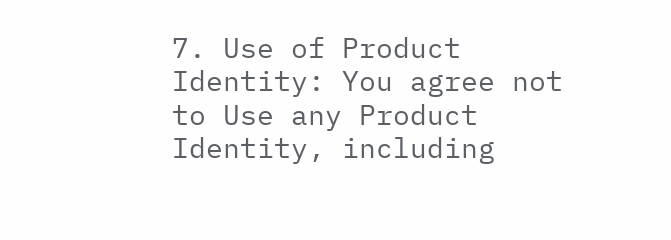7. Use of Product Identity: You agree not to Use any Product Identity, including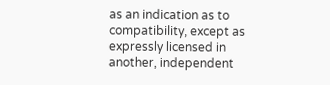as an indication as to compatibility, except as expressly licensed in another, independent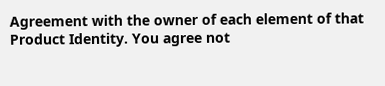Agreement with the owner of each element of that Product Identity. You agree not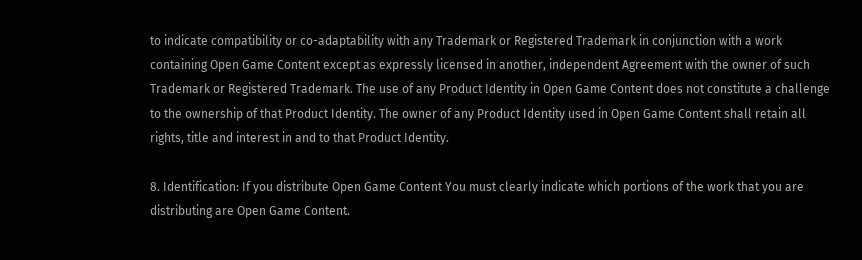to indicate compatibility or co-adaptability with any Trademark or Registered Trademark in conjunction with a work containing Open Game Content except as expressly licensed in another, independent Agreement with the owner of such Trademark or Registered Trademark. The use of any Product Identity in Open Game Content does not constitute a challenge to the ownership of that Product Identity. The owner of any Product Identity used in Open Game Content shall retain all rights, title and interest in and to that Product Identity.

8. Identification: If you distribute Open Game Content You must clearly indicate which portions of the work that you are distributing are Open Game Content.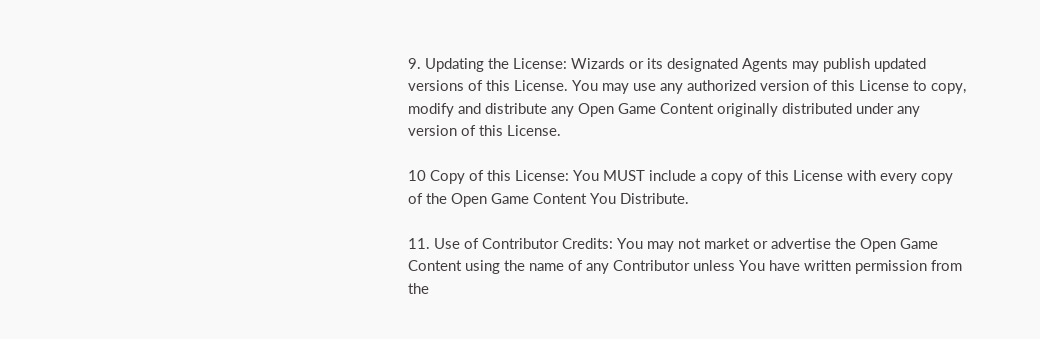9. Updating the License: Wizards or its designated Agents may publish updated versions of this License. You may use any authorized version of this License to copy, modify and distribute any Open Game Content originally distributed under any version of this License.

10 Copy of this License: You MUST include a copy of this License with every copy of the Open Game Content You Distribute.

11. Use of Contributor Credits: You may not market or advertise the Open Game Content using the name of any Contributor unless You have written permission from the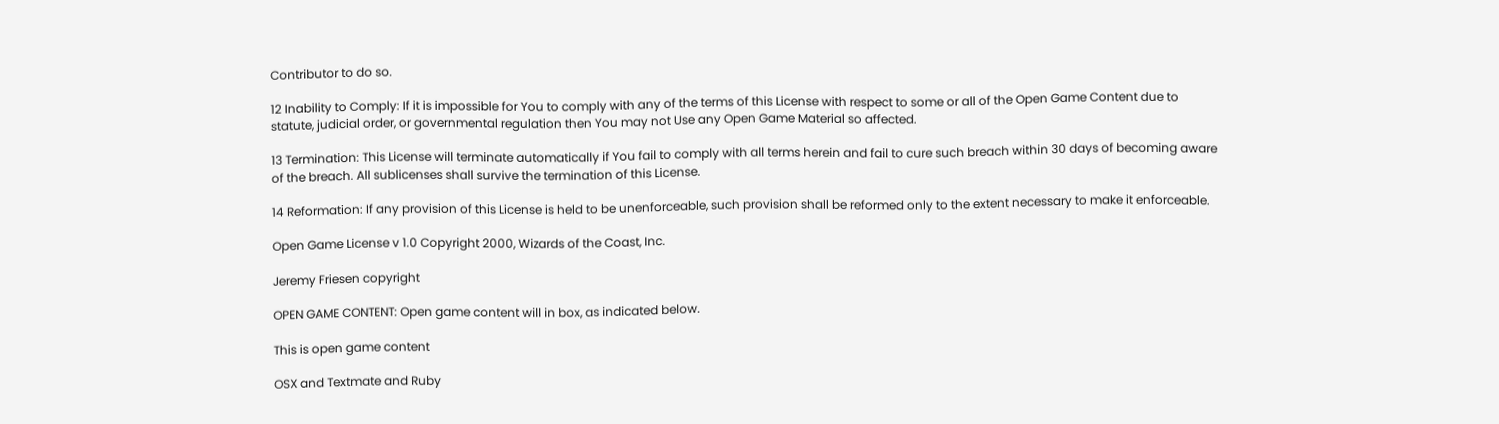Contributor to do so.

12 Inability to Comply: If it is impossible for You to comply with any of the terms of this License with respect to some or all of the Open Game Content due to statute, judicial order, or governmental regulation then You may not Use any Open Game Material so affected.

13 Termination: This License will terminate automatically if You fail to comply with all terms herein and fail to cure such breach within 30 days of becoming aware of the breach. All sublicenses shall survive the termination of this License.

14 Reformation: If any provision of this License is held to be unenforceable, such provision shall be reformed only to the extent necessary to make it enforceable.

Open Game License v 1.0 Copyright 2000, Wizards of the Coast, Inc.

Jeremy Friesen copyright

OPEN GAME CONTENT: Open game content will in box, as indicated below.

This is open game content

OSX and Textmate and Ruby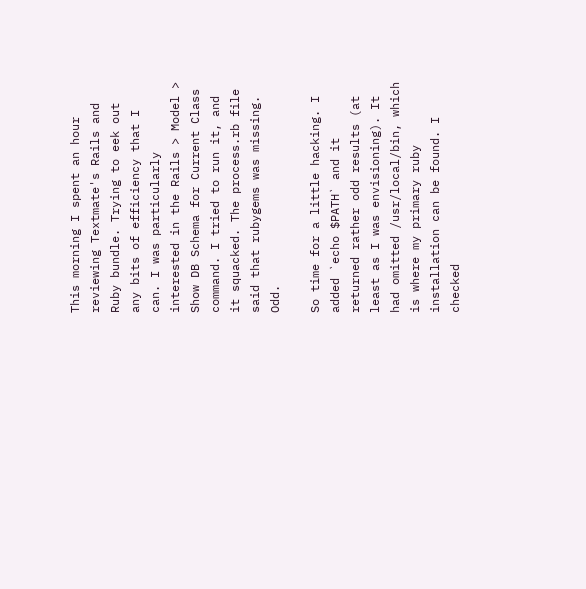This morning I spent an hour reviewing Textmate's Rails and Ruby bundle. Trying to eek out any bits of efficiency that I can. I was particularly interested in the Rails > Model > Show DB Schema for Current Class command. I tried to run it, and it squacked. The process.rb file said that rubygems was missing. Odd.

So time for a little hacking. I added `echo $PATH` and it returned rather odd results (at least as I was envisioning). It had omitted /usr/local/bin, which is where my primary ruby installation can be found. I checked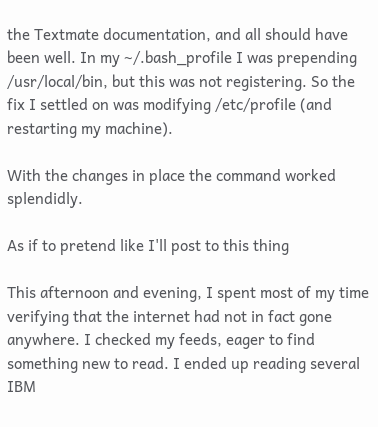the Textmate documentation, and all should have been well. In my ~/.bash_profile I was prepending /usr/local/bin, but this was not registering. So the fix I settled on was modifying /etc/profile (and restarting my machine).

With the changes in place the command worked splendidly.

As if to pretend like I'll post to this thing

This afternoon and evening, I spent most of my time verifying that the internet had not in fact gone anywhere. I checked my feeds, eager to find something new to read. I ended up reading several IBM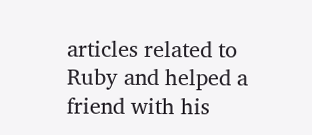articles related to Ruby and helped a friend with his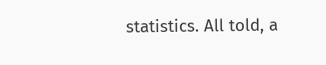statistics. All told, a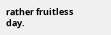rather fruitless day.